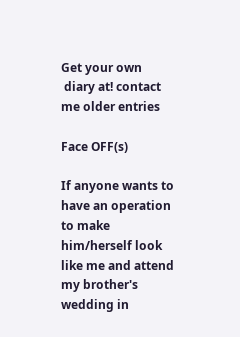Get your own
 diary at! contact me older entries

Face OFF(s)

If anyone wants to have an operation to make him/herself look like me and attend my brother's wedding in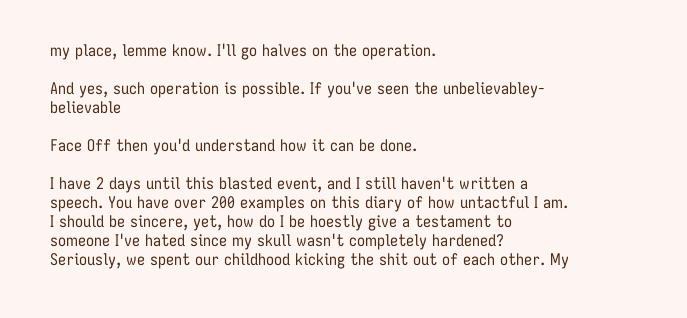my place, lemme know. I'll go halves on the operation.

And yes, such operation is possible. If you've seen the unbelievabley-believable

Face Off then you'd understand how it can be done.

I have 2 days until this blasted event, and I still haven't written a speech. You have over 200 examples on this diary of how untactful I am. I should be sincere, yet, how do I be hoestly give a testament to someone I've hated since my skull wasn't completely hardened? Seriously, we spent our childhood kicking the shit out of each other. My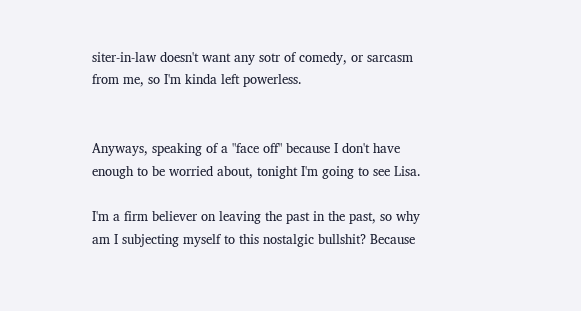siter-in-law doesn't want any sotr of comedy, or sarcasm from me, so I'm kinda left powerless.


Anyways, speaking of a "face off" because I don't have enough to be worried about, tonight I'm going to see Lisa.

I'm a firm believer on leaving the past in the past, so why am I subjecting myself to this nostalgic bullshit? Because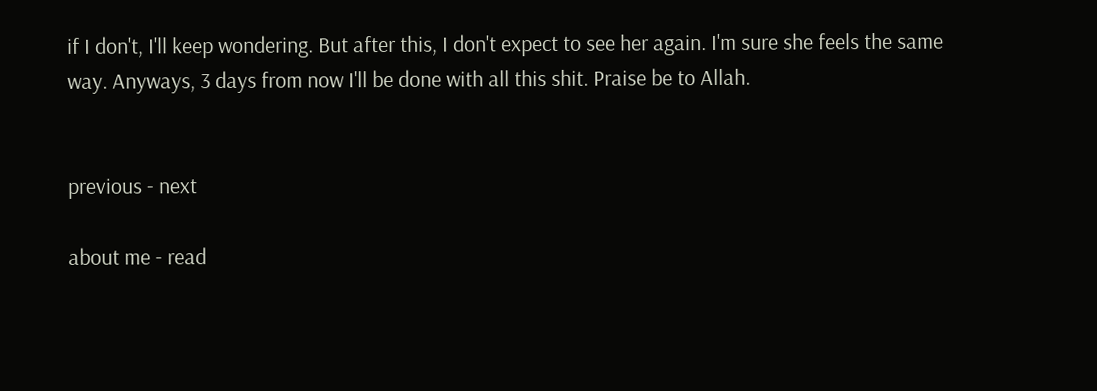if I don't, I'll keep wondering. But after this, I don't expect to see her again. I'm sure she feels the same way. Anyways, 3 days from now I'll be done with all this shit. Praise be to Allah.


previous - next

about me - read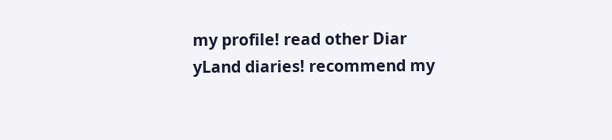my profile! read other Diar
yLand diaries! recommend my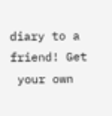diary to a friend! Get
 your own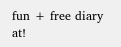fun + free diary at!